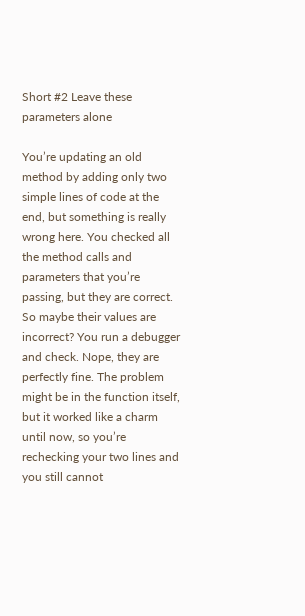Short #2 Leave these parameters alone

You’re updating an old method by adding only two simple lines of code at the end, but something is really wrong here. You checked all the method calls and parameters that you’re passing, but they are correct. So maybe their values are incorrect? You run a debugger and check. Nope, they are perfectly fine. The problem might be in the function itself, but it worked like a charm until now, so you’re rechecking your two lines and you still cannot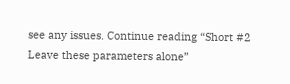see any issues. Continue reading “Short #2 Leave these parameters alone”